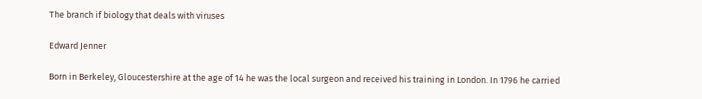The branch if biology that deals with viruses

Edward Jenner

Born in Berkeley, Gloucestershire at the age of 14 he was the local surgeon and received his training in London. In 1796 he carried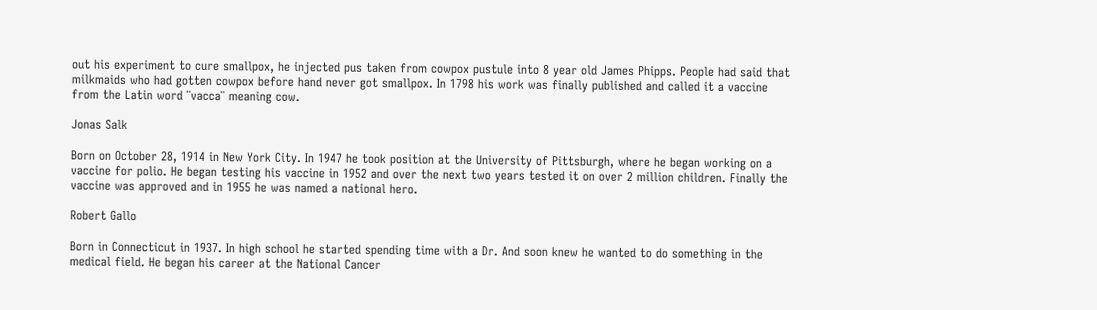out his experiment to cure smallpox, he injected pus taken from cowpox pustule into 8 year old James Phipps. People had said that milkmaids who had gotten cowpox before hand never got smallpox. In 1798 his work was finally published and called it a vaccine from the Latin word ¨vacca¨ meaning cow.

Jonas Salk

Born on October 28, 1914 in New York City. In 1947 he took position at the University of Pittsburgh, where he began working on a vaccine for polio. He began testing his vaccine in 1952 and over the next two years tested it on over 2 million children. Finally the vaccine was approved and in 1955 he was named a national hero.

Robert Gallo

Born in Connecticut in 1937. In high school he started spending time with a Dr. And soon knew he wanted to do something in the medical field. He began his career at the National Cancer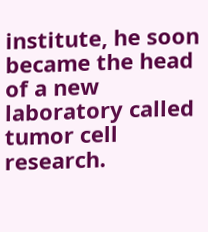institute, he soon became the head of a new laboratory called tumor cell research.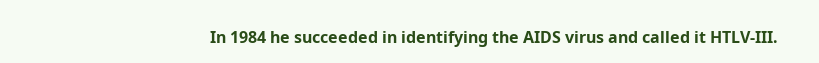In 1984 he succeeded in identifying the AIDS virus and called it HTLV-III.